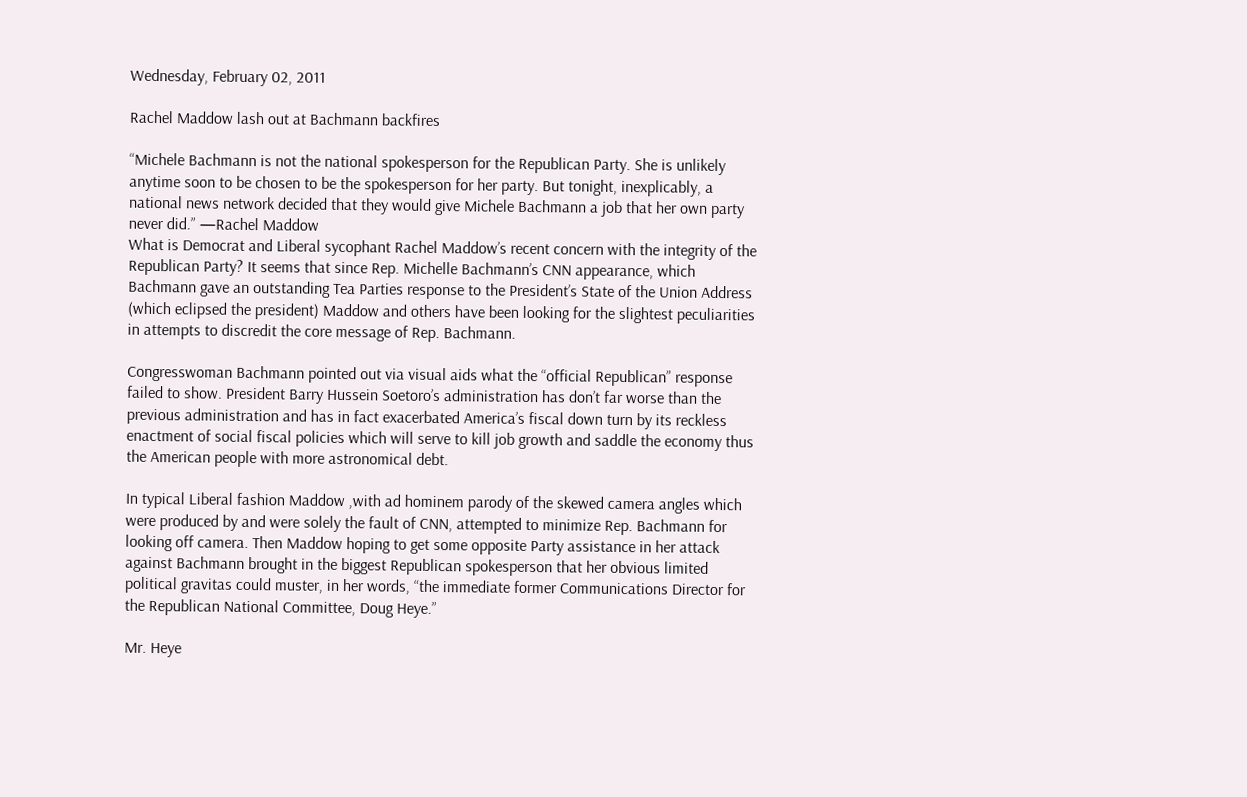Wednesday, February 02, 2011

Rachel Maddow lash out at Bachmann backfires

“Michele Bachmann is not the national spokesperson for the Republican Party. She is unlikely anytime soon to be chosen to be the spokesperson for her party. But tonight, inexplicably, a national news network decided that they would give Michele Bachmann a job that her own party never did.” —Rachel Maddow
What is Democrat and Liberal sycophant Rachel Maddow’s recent concern with the integrity of the Republican Party? It seems that since Rep. Michelle Bachmann’s CNN appearance, which Bachmann gave an outstanding Tea Parties response to the President’s State of the Union Address (which eclipsed the president) Maddow and others have been looking for the slightest peculiarities in attempts to discredit the core message of Rep. Bachmann.

Congresswoman Bachmann pointed out via visual aids what the “official Republican” response failed to show. President Barry Hussein Soetoro’s administration has don’t far worse than the previous administration and has in fact exacerbated America’s fiscal down turn by its reckless enactment of social fiscal policies which will serve to kill job growth and saddle the economy thus the American people with more astronomical debt.

In typical Liberal fashion Maddow ,with ad hominem parody of the skewed camera angles which were produced by and were solely the fault of CNN, attempted to minimize Rep. Bachmann for looking off camera. Then Maddow hoping to get some opposite Party assistance in her attack against Bachmann brought in the biggest Republican spokesperson that her obvious limited political gravitas could muster, in her words, “the immediate former Communications Director for the Republican National Committee, Doug Heye.”

Mr. Heye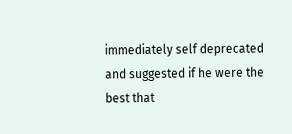immediately self deprecated and suggested if he were the best that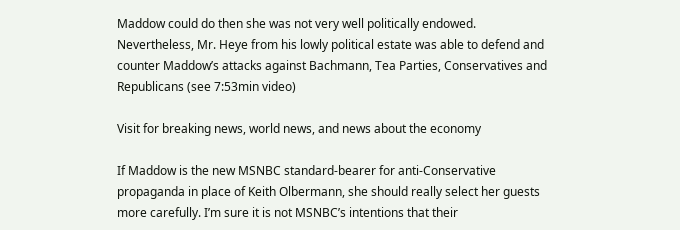Maddow could do then she was not very well politically endowed.
Nevertheless, Mr. Heye from his lowly political estate was able to defend and counter Maddow’s attacks against Bachmann, Tea Parties, Conservatives and Republicans (see 7:53min video)

Visit for breaking news, world news, and news about the economy

If Maddow is the new MSNBC standard-bearer for anti-Conservative propaganda in place of Keith Olbermann, she should really select her guests more carefully. I’m sure it is not MSNBC’s intentions that their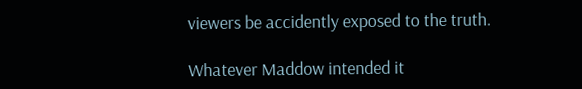viewers be accidently exposed to the truth.

Whatever Maddow intended it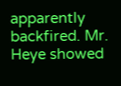apparently backfired. Mr. Heye showed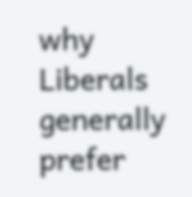why Liberals generally prefer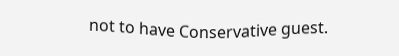not to have Conservative guest.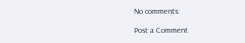No comments:

Post a Comment